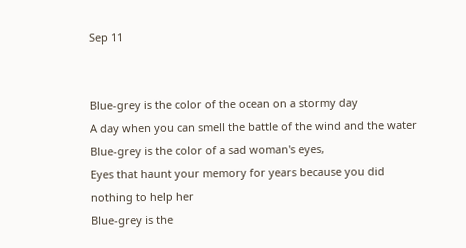Sep 11


Blue-grey is the color of the ocean on a stormy day
A day when you can smell the battle of the wind and the water
Blue-grey is the color of a sad woman's eyes,
Eyes that haunt your memory for years because you did nothing to help her
Blue-grey is the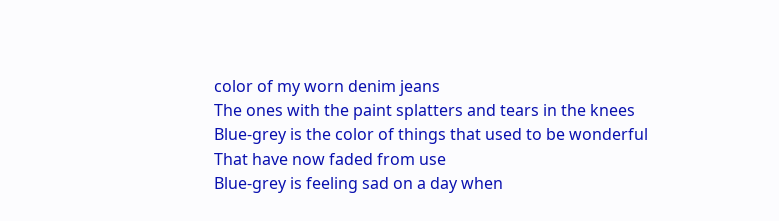color of my worn denim jeans
The ones with the paint splatters and tears in the knees
Blue-grey is the color of things that used to be wonderful
That have now faded from use
Blue-grey is feeling sad on a day when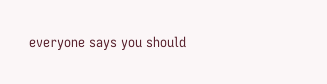everyone says you should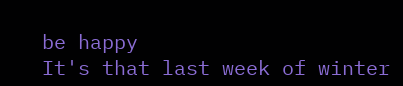be happy
It's that last week of winter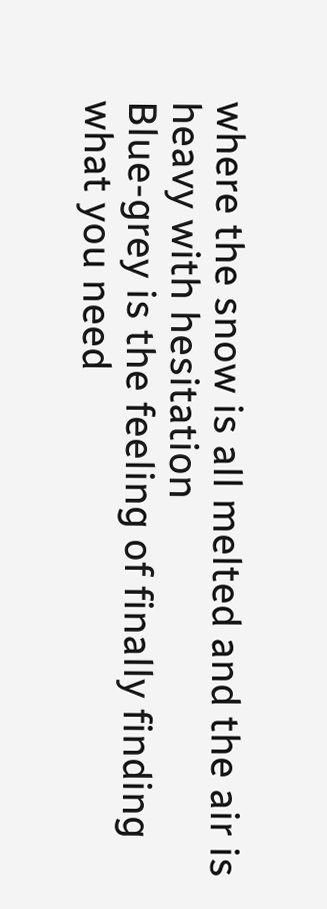where the snow is all melted and the air is heavy with hesitation
Blue-grey is the feeling of finally finding what you need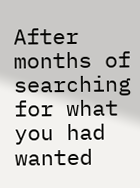After months of searching for what you had wanted